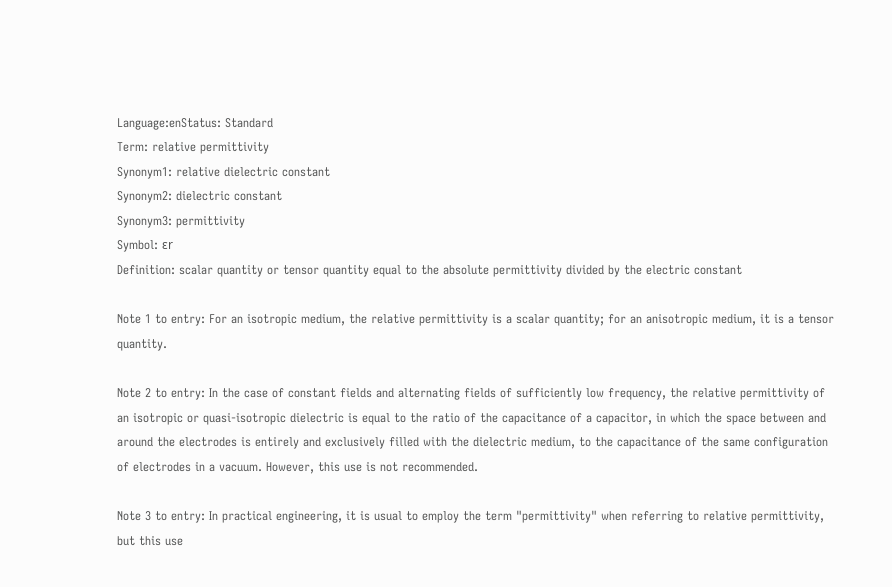Language:enStatus: Standard
Term: relative permittivity
Synonym1: relative dielectric constant
Synonym2: dielectric constant
Synonym3: permittivity
Symbol: εr
Definition: scalar quantity or tensor quantity equal to the absolute permittivity divided by the electric constant

Note 1 to entry: For an isotropic medium, the relative permittivity is a scalar quantity; for an anisotropic medium, it is a tensor quantity.

Note 2 to entry: In the case of constant fields and alternating fields of sufficiently low frequency, the relative permittivity of an isotropic or quasi-isotropic dielectric is equal to the ratio of the capacitance of a capacitor, in which the space between and around the electrodes is entirely and exclusively filled with the dielectric medium, to the capacitance of the same configuration of electrodes in a vacuum. However, this use is not recommended.

Note 3 to entry: In practical engineering, it is usual to employ the term "permittivity" when referring to relative permittivity, but this use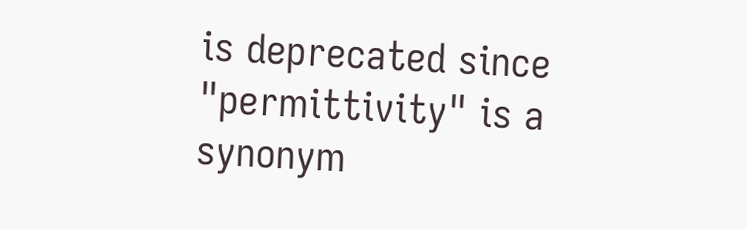is deprecated since "permittivity" is a synonym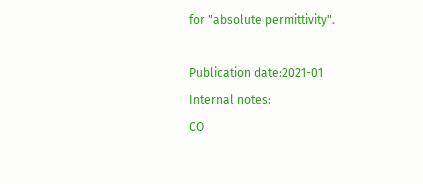for "absolute permittivity".

Publication date:2021-01
Internal notes:
CO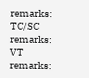remarks:
TC/SC remarks:
VT remarks: